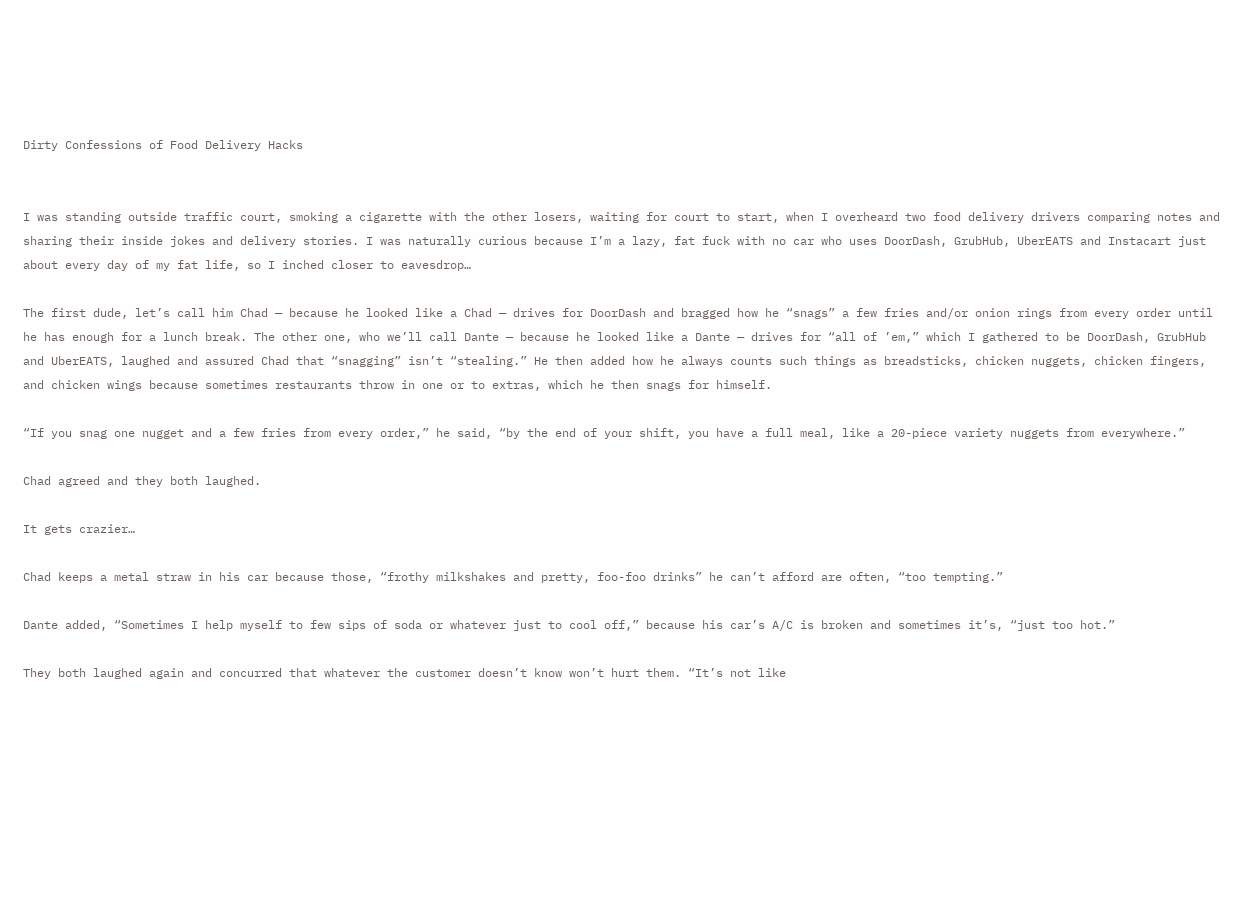Dirty Confessions of Food Delivery Hacks


I was standing outside traffic court, smoking a cigarette with the other losers, waiting for court to start, when I overheard two food delivery drivers comparing notes and sharing their inside jokes and delivery stories. I was naturally curious because I’m a lazy, fat fuck with no car who uses DoorDash, GrubHub, UberEATS and Instacart just about every day of my fat life, so I inched closer to eavesdrop…

The first dude, let’s call him Chad — because he looked like a Chad — drives for DoorDash and bragged how he “snags” a few fries and/or onion rings from every order until he has enough for a lunch break. The other one, who we’ll call Dante — because he looked like a Dante — drives for “all of ’em,” which I gathered to be DoorDash, GrubHub and UberEATS, laughed and assured Chad that “snagging” isn’t “stealing.” He then added how he always counts such things as breadsticks, chicken nuggets, chicken fingers, and chicken wings because sometimes restaurants throw in one or to extras, which he then snags for himself.

“If you snag one nugget and a few fries from every order,” he said, “by the end of your shift, you have a full meal, like a 20-piece variety nuggets from everywhere.”

Chad agreed and they both laughed.

It gets crazier…

Chad keeps a metal straw in his car because those, “frothy milkshakes and pretty, foo-foo drinks” he can’t afford are often, “too tempting.”

Dante added, “Sometimes I help myself to few sips of soda or whatever just to cool off,” because his car’s A/C is broken and sometimes it’s, “just too hot.”

They both laughed again and concurred that whatever the customer doesn’t know won’t hurt them. “It’s not like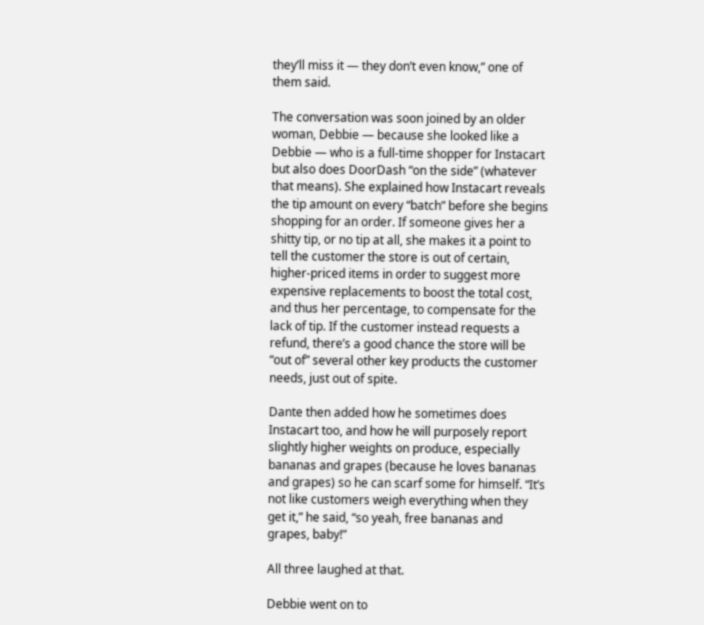they’ll miss it — they don’t even know,” one of them said.

The conversation was soon joined by an older woman, Debbie — because she looked like a Debbie — who is a full-time shopper for Instacart but also does DoorDash “on the side” (whatever that means). She explained how Instacart reveals the tip amount on every “batch” before she begins shopping for an order. If someone gives her a shitty tip, or no tip at all, she makes it a point to tell the customer the store is out of certain, higher-priced items in order to suggest more expensive replacements to boost the total cost, and thus her percentage, to compensate for the lack of tip. If the customer instead requests a refund, there’s a good chance the store will be “out of” several other key products the customer needs, just out of spite.

Dante then added how he sometimes does Instacart too, and how he will purposely report slightly higher weights on produce, especially bananas and grapes (because he loves bananas and grapes) so he can scarf some for himself. “It’s not like customers weigh everything when they get it,” he said, “so yeah, free bananas and grapes, baby!”

All three laughed at that.

Debbie went on to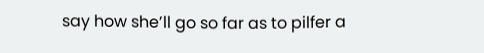say how she’ll go so far as to pilfer a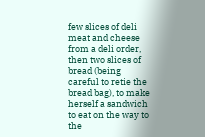few slices of deli meat and cheese from a deli order, then two slices of bread (being careful to retie the bread bag), to make herself a sandwich to eat on the way to the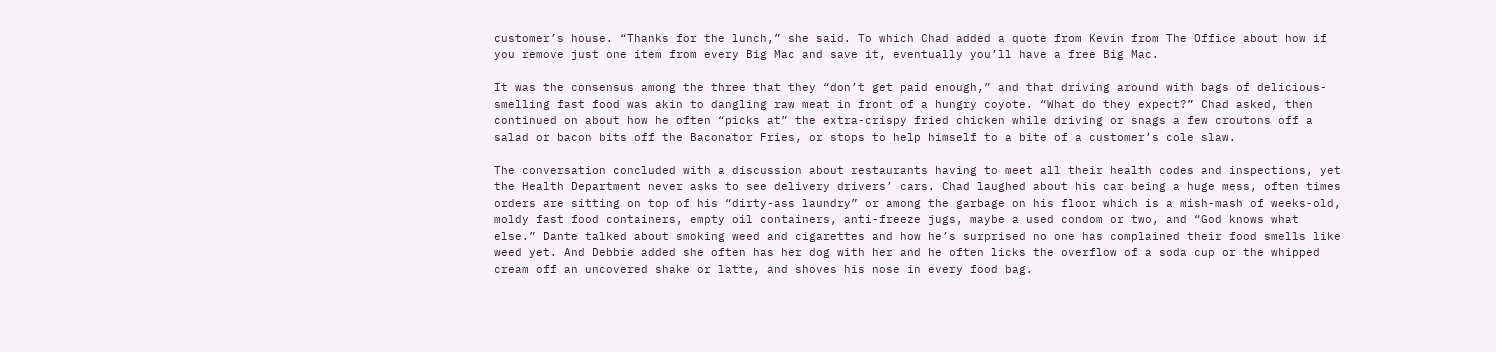customer’s house. “Thanks for the lunch,” she said. To which Chad added a quote from Kevin from The Office about how if you remove just one item from every Big Mac and save it, eventually you’ll have a free Big Mac.

It was the consensus among the three that they “don’t get paid enough,” and that driving around with bags of delicious-smelling fast food was akin to dangling raw meat in front of a hungry coyote. “What do they expect?” Chad asked, then continued on about how he often “picks at” the extra-crispy fried chicken while driving or snags a few croutons off a salad or bacon bits off the Baconator Fries, or stops to help himself to a bite of a customer’s cole slaw.

The conversation concluded with a discussion about restaurants having to meet all their health codes and inspections, yet the Health Department never asks to see delivery drivers’ cars. Chad laughed about his car being a huge mess, often times orders are sitting on top of his “dirty-ass laundry” or among the garbage on his floor which is a mish-mash of weeks-old, moldy fast food containers, empty oil containers, anti-freeze jugs, maybe a used condom or two, and “God knows what else.” Dante talked about smoking weed and cigarettes and how he’s surprised no one has complained their food smells like weed yet. And Debbie added she often has her dog with her and he often licks the overflow of a soda cup or the whipped cream off an uncovered shake or latte, and shoves his nose in every food bag.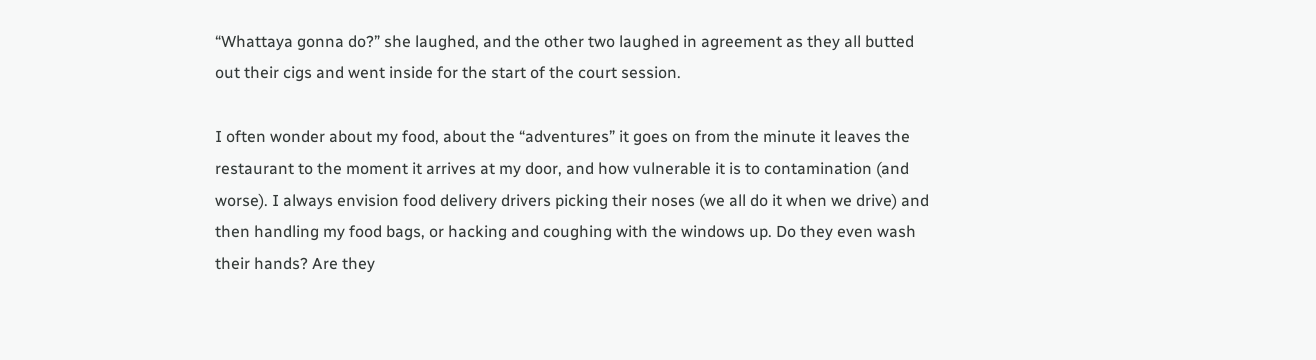“Whattaya gonna do?” she laughed, and the other two laughed in agreement as they all butted out their cigs and went inside for the start of the court session.

I often wonder about my food, about the “adventures” it goes on from the minute it leaves the restaurant to the moment it arrives at my door, and how vulnerable it is to contamination (and worse). I always envision food delivery drivers picking their noses (we all do it when we drive) and then handling my food bags, or hacking and coughing with the windows up. Do they even wash their hands? Are they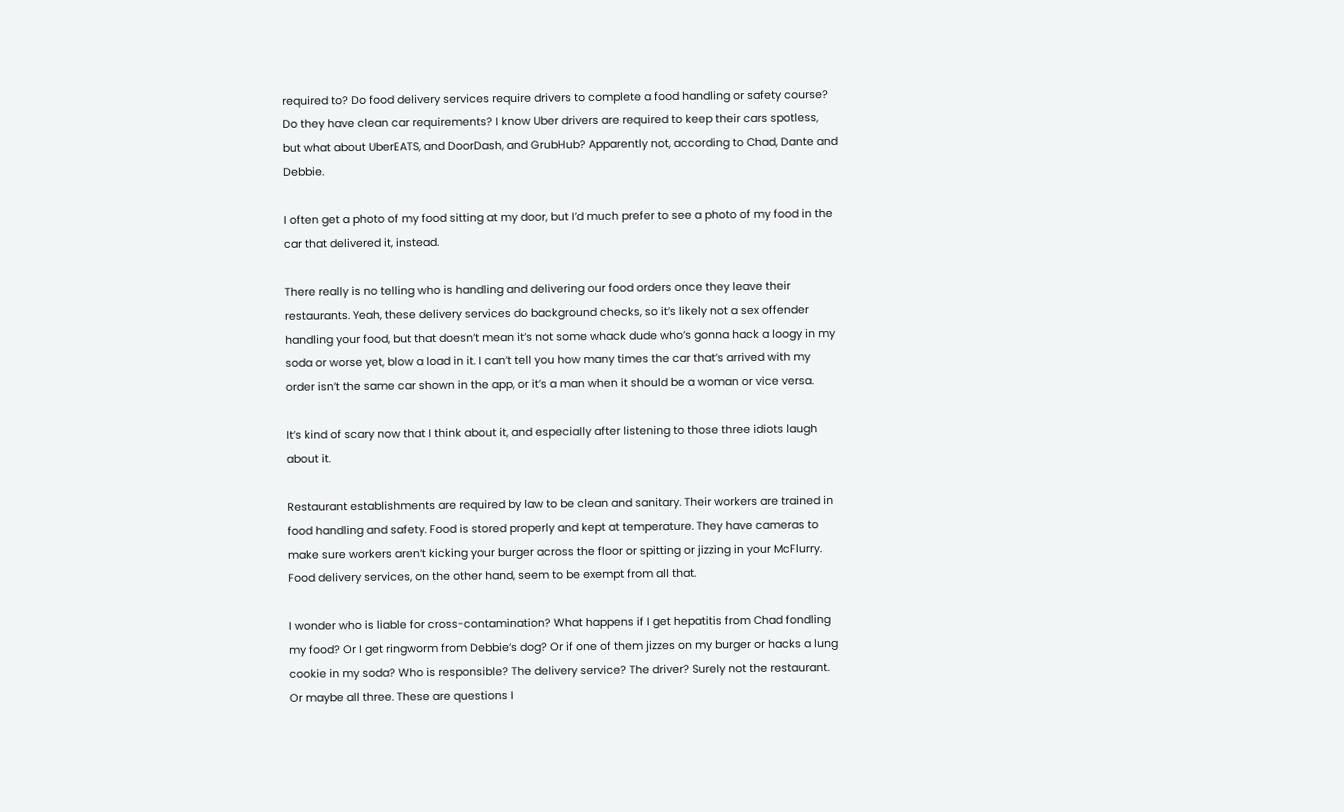required to? Do food delivery services require drivers to complete a food handling or safety course? Do they have clean car requirements? I know Uber drivers are required to keep their cars spotless, but what about UberEATS, and DoorDash, and GrubHub? Apparently not, according to Chad, Dante and Debbie.

I often get a photo of my food sitting at my door, but I’d much prefer to see a photo of my food in the car that delivered it, instead.

There really is no telling who is handling and delivering our food orders once they leave their restaurants. Yeah, these delivery services do background checks, so it’s likely not a sex offender handling your food, but that doesn’t mean it’s not some whack dude who’s gonna hack a loogy in my soda or worse yet, blow a load in it. I can’t tell you how many times the car that’s arrived with my order isn’t the same car shown in the app, or it’s a man when it should be a woman or vice versa.

It’s kind of scary now that I think about it, and especially after listening to those three idiots laugh about it.

Restaurant establishments are required by law to be clean and sanitary. Their workers are trained in food handling and safety. Food is stored properly and kept at temperature. They have cameras to make sure workers aren’t kicking your burger across the floor or spitting or jizzing in your McFlurry. Food delivery services, on the other hand, seem to be exempt from all that.

I wonder who is liable for cross-contamination? What happens if I get hepatitis from Chad fondling my food? Or I get ringworm from Debbie’s dog? Or if one of them jizzes on my burger or hacks a lung cookie in my soda? Who is responsible? The delivery service? The driver? Surely not the restaurant. Or maybe all three. These are questions I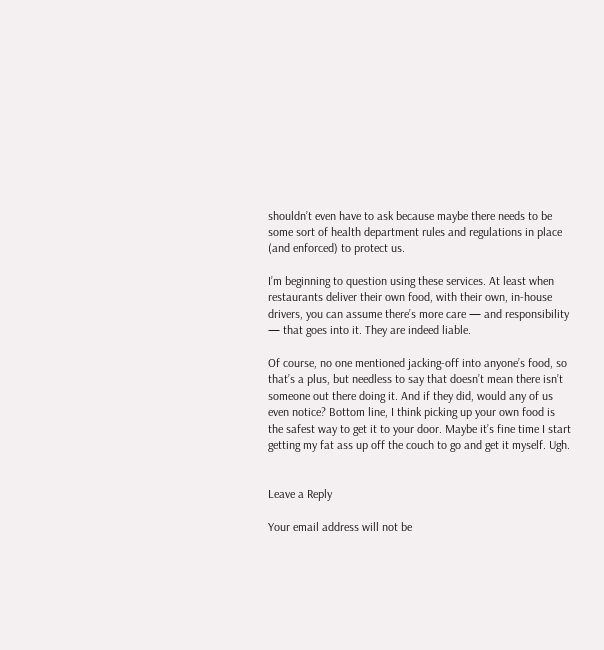shouldn’t even have to ask because maybe there needs to be some sort of health department rules and regulations in place (and enforced) to protect us.

I’m beginning to question using these services. At least when restaurants deliver their own food, with their own, in-house drivers, you can assume there’s more care — and responsibility — that goes into it. They are indeed liable.

Of course, no one mentioned jacking-off into anyone’s food, so that’s a plus, but needless to say that doesn’t mean there isn’t someone out there doing it. And if they did, would any of us even notice? Bottom line, I think picking up your own food is the safest way to get it to your door. Maybe it’s fine time I start getting my fat ass up off the couch to go and get it myself. Ugh.


Leave a Reply

Your email address will not be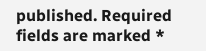published. Required fields are marked *